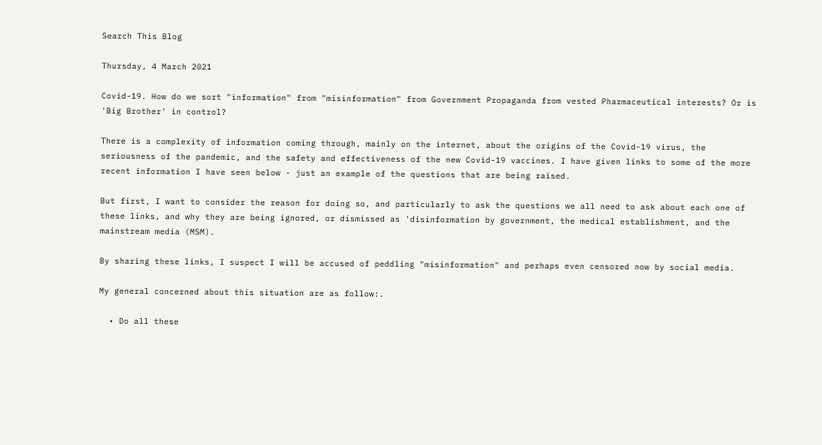Search This Blog

Thursday, 4 March 2021

Covid-19. How do we sort "information" from "misinformation" from Government Propaganda from vested Pharmaceutical interests? Or is 'Big Brother' in control?

There is a complexity of information coming through, mainly on the internet, about the origins of the Covid-19 virus, the seriousness of the pandemic, and the safety and effectiveness of the new Covid-19 vaccines. I have given links to some of the more recent information I have seen below - just an example of the questions that are being raised.

But first, I want to consider the reason for doing so, and particularly to ask the questions we all need to ask about each one of these links, and why they are being ignored, or dismissed as 'disinformation by government, the medical establishment, and the mainstream media (MSM).

By sharing these links, I suspect I will be accused of peddling "misinformation" and perhaps even censored now by social media.

My general concerned about this situation are as follow:.

  • Do all these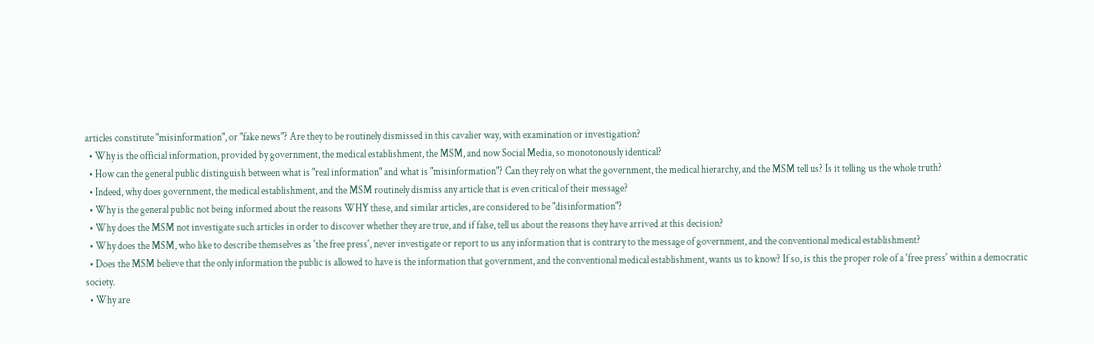articles constitute "misinformation", or "fake news"? Are they to be routinely dismissed in this cavalier way, with examination or investigation?
  • Why is the official information, provided by government, the medical establishment, the MSM, and now Social Media, so monotonously identical?
  • How can the general public distinguish between what is "real information" and what is "misinformation"? Can they rely on what the government, the medical hierarchy, and the MSM tell us? Is it telling us the whole truth?
  • Indeed, why does government, the medical establishment, and the MSM routinely dismiss any article that is even critical of their message?
  • Why is the general public not being informed about the reasons WHY these, and similar articles, are considered to be "disinformation"?
  • Why does the MSM not investigate such articles in order to discover whether they are true, and if false, tell us about the reasons they have arrived at this decision?
  • Why does the MSM, who like to describe themselves as 'the free press', never investigate or report to us any information that is contrary to the message of government, and the conventional medical establishment?
  • Does the MSM believe that the only information the public is allowed to have is the information that government, and the conventional medical establishment, wants us to know? If so, is this the proper role of a 'free press' within a democratic society.
  • Why are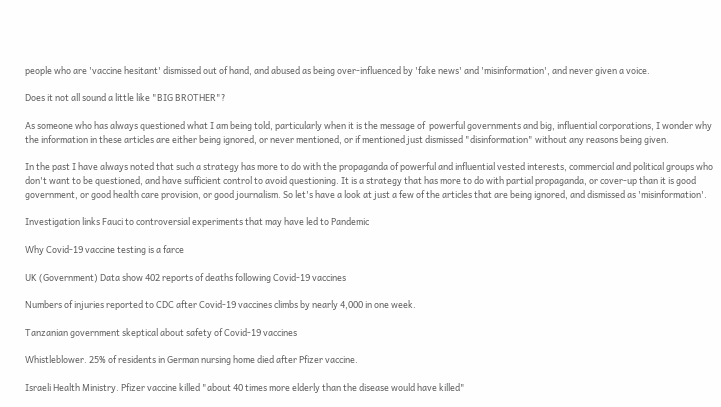people who are 'vaccine hesitant' dismissed out of hand, and abused as being over-influenced by 'fake news' and 'misinformation', and never given a voice.

Does it not all sound a little like "BIG BROTHER"?

As someone who has always questioned what I am being told, particularly when it is the message of  powerful governments and big, influential corporations, I wonder why the information in these articles are either being ignored, or never mentioned, or if mentioned just dismissed "disinformation" without any reasons being given.

In the past I have always noted that such a strategy has more to do with the propaganda of powerful and influential vested interests, commercial and political groups who don't want to be questioned, and have sufficient control to avoid questioning. It is a strategy that has more to do with partial propaganda, or cover-up than it is good government, or good health care provision, or good journalism. So let's have a look at just a few of the articles that are being ignored, and dismissed as 'misinformation'.

Investigation links Fauci to controversial experiments that may have led to Pandemic

Why Covid-19 vaccine testing is a farce

UK (Government) Data show 402 reports of deaths following Covid-19 vaccines

Numbers of injuries reported to CDC after Covid-19 vaccines climbs by nearly 4,000 in one week.

Tanzanian government skeptical about safety of Covid-19 vaccines

Whistleblower. 25% of residents in German nursing home died after Pfizer vaccine.

Israeli Health Ministry. Pfizer vaccine killed "about 40 times more elderly than the disease would have killed"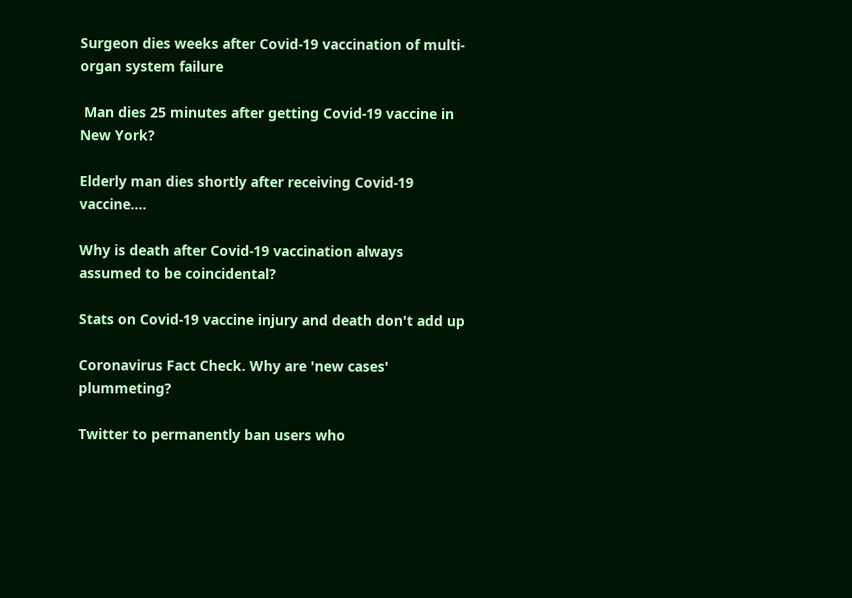Surgeon dies weeks after Covid-19 vaccination of multi-organ system failure

 Man dies 25 minutes after getting Covid-19 vaccine in New York?

Elderly man dies shortly after receiving Covid-19 vaccine....

Why is death after Covid-19 vaccination always assumed to be coincidental?

Stats on Covid-19 vaccine injury and death don't add up

Coronavirus Fact Check. Why are 'new cases' plummeting?

Twitter to permanently ban users who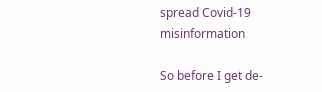spread Covid-19 misinformation

So before I get de-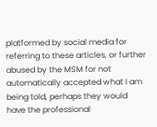platformed by social media for referring to these articles, or further abused by the MSM for not automatically accepted what I am being told, perhaps they would have the professional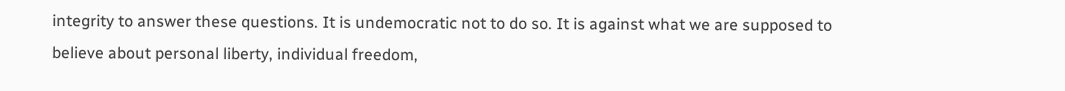integrity to answer these questions. It is undemocratic not to do so. It is against what we are supposed to believe about personal liberty, individual freedom,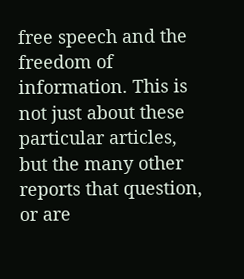free speech and the freedom of information. This is not just about these particular articles, but the many other reports that question, or are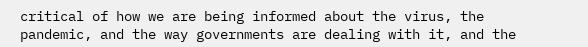critical of how we are being informed about the virus, the pandemic, and the way governments are dealing with it, and the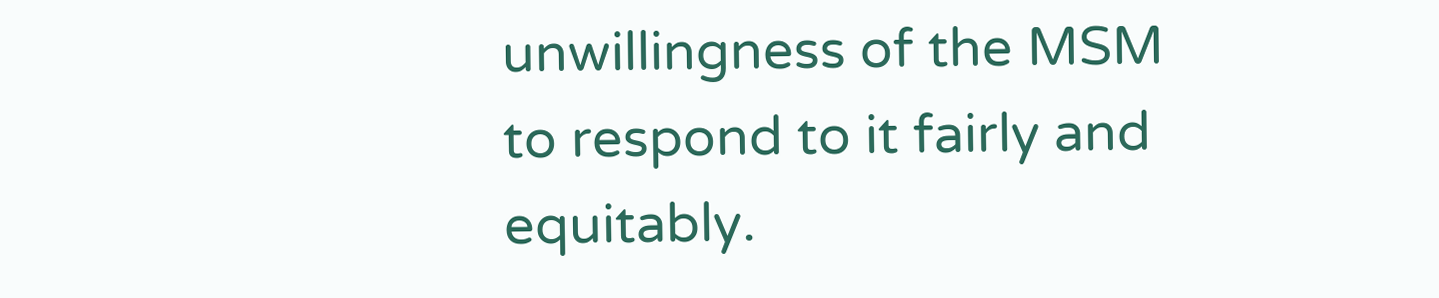unwillingness of the MSM to respond to it fairly and equitably.